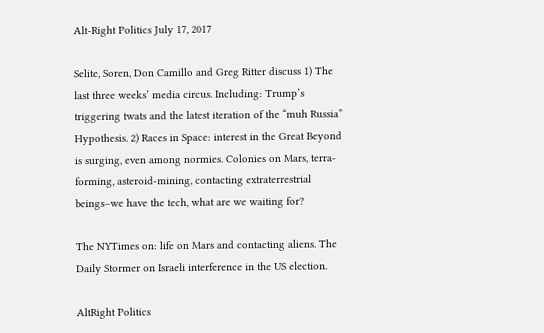Alt-Right Politics July 17, 2017

Selite, Soren, Don Camillo and Greg Ritter discuss 1) The last three weeks’ media circus. Including: Trump’s triggering twats and the latest iteration of the “muh Russia” Hypothesis. 2) Races in Space: interest in the Great Beyond is surging, even among normies. Colonies on Mars, terra-forming, asteroid-mining, contacting extraterrestrial beings–we have the tech, what are we waiting for?

The NYTimes on: life on Mars and contacting aliens. The Daily Stormer on Israeli interference in the US election.

AltRight Politics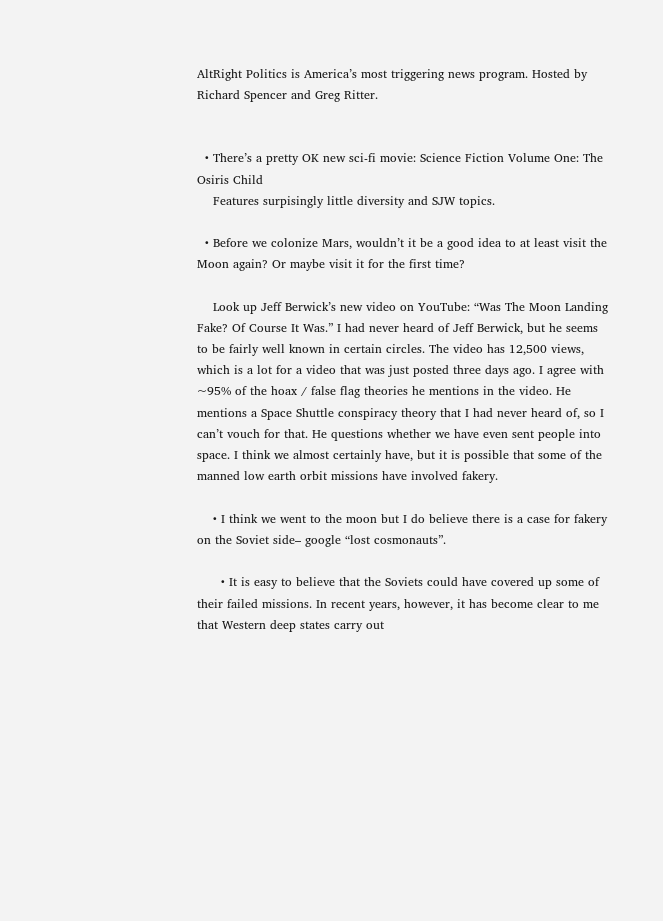AltRight Politics is America’s most triggering news program. Hosted by Richard Spencer and Greg Ritter.


  • There’s a pretty OK new sci-fi movie: Science Fiction Volume One: The Osiris Child
    Features surpisingly little diversity and SJW topics.

  • Before we colonize Mars, wouldn’t it be a good idea to at least visit the Moon again? Or maybe visit it for the first time?

    Look up Jeff Berwick’s new video on YouTube: “Was The Moon Landing Fake? Of Course It Was.” I had never heard of Jeff Berwick, but he seems to be fairly well known in certain circles. The video has 12,500 views, which is a lot for a video that was just posted three days ago. I agree with ~95% of the hoax / false flag theories he mentions in the video. He mentions a Space Shuttle conspiracy theory that I had never heard of, so I can’t vouch for that. He questions whether we have even sent people into space. I think we almost certainly have, but it is possible that some of the manned low earth orbit missions have involved fakery.

    • I think we went to the moon but I do believe there is a case for fakery on the Soviet side– google “lost cosmonauts”.

      • It is easy to believe that the Soviets could have covered up some of their failed missions. In recent years, however, it has become clear to me that Western deep states carry out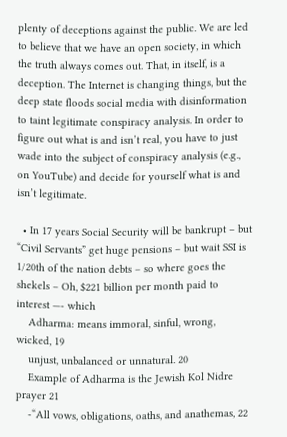plenty of deceptions against the public. We are led to believe that we have an open society, in which the truth always comes out. That, in itself, is a deception. The Internet is changing things, but the deep state floods social media with disinformation to taint legitimate conspiracy analysis. In order to figure out what is and isn’t real, you have to just wade into the subject of conspiracy analysis (e.g., on YouTube) and decide for yourself what is and isn’t legitimate.

  • In 17 years Social Security will be bankrupt – but “Civil Servants” get huge pensions – but wait SSI is 1/20th of the nation debts – so where goes the shekels – Oh, $221 billion per month paid to interest —- which
    Adharma: means immoral, sinful, wrong, wicked, 19
    unjust, unbalanced or unnatural. 20
    Example of Adharma is the Jewish Kol Nidre prayer 21
    -“All vows, obligations, oaths, and anathemas, 22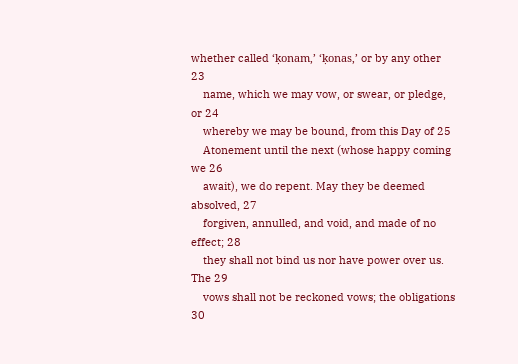whether called ‘ḳonam,’ ‘ḳonas,’ or by any other 23
    name, which we may vow, or swear, or pledge, or 24
    whereby we may be bound, from this Day of 25
    Atonement until the next (whose happy coming we 26
    await), we do repent. May they be deemed absolved, 27
    forgiven, annulled, and void, and made of no effect; 28
    they shall not bind us nor have power over us. The 29
    vows shall not be reckoned vows; the obligations 30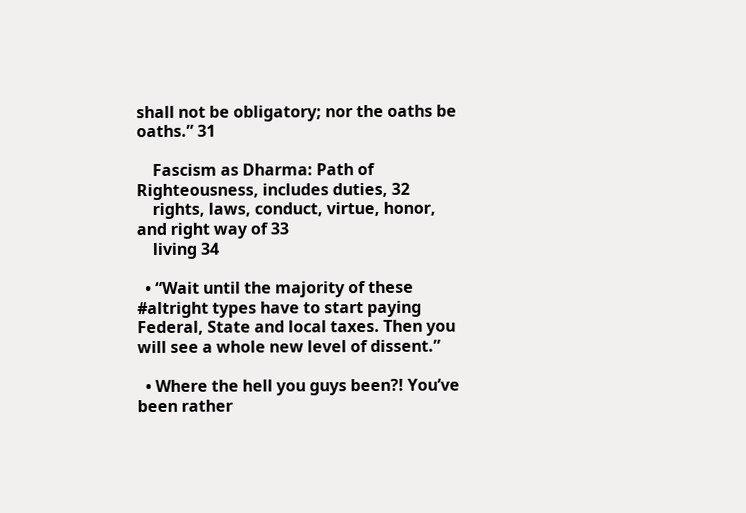shall not be obligatory; nor the oaths be oaths.” 31

    Fascism as Dharma: Path of Righteousness, includes duties, 32
    rights, laws, conduct, virtue, honor, and right way of 33
    living 34

  • “Wait until the majority of these #altright types have to start paying Federal, State and local taxes. Then you will see a whole new level of dissent.”

  • Where the hell you guys been?! You’ve been rather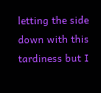letting the side down with this tardiness but I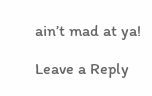ain’t mad at ya!

Leave a Reply